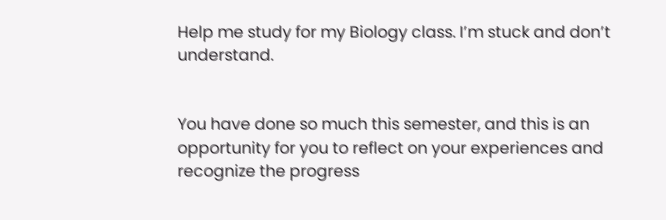Help me study for my Biology class. I’m stuck and don’t understand.


You have done so much this semester, and this is an opportunity for you to reflect on your experiences and recognize the progress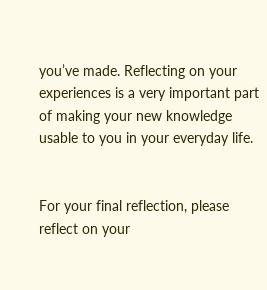you’ve made. Reflecting on your experiences is a very important part of making your new knowledge usable to you in your everyday life.


For your final reflection, please reflect on your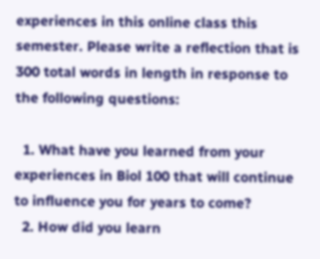experiences in this online class this semester. Please write a reflection that is 300 total words in length in response to the following questions:

  1. What have you learned from your experiences in Biol 100 that will continue to influence you for years to come?
  2. How did you learn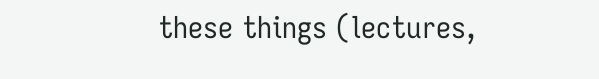these things (lectures,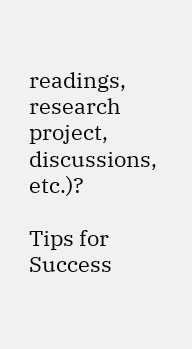readings, research project, discussions, etc.)?

Tips for Success